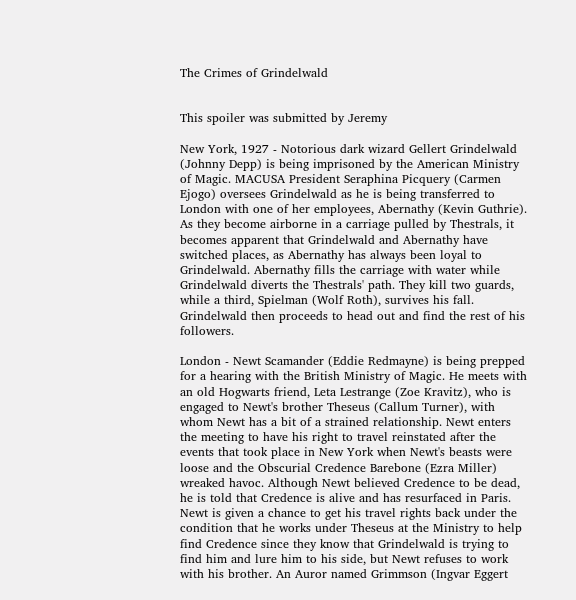The Crimes of Grindelwald


This spoiler was submitted by Jeremy

New York, 1927 - Notorious dark wizard Gellert Grindelwald (Johnny Depp) is being imprisoned by the American Ministry of Magic. MACUSA President Seraphina Picquery (Carmen Ejogo) oversees Grindelwald as he is being transferred to London with one of her employees, Abernathy (Kevin Guthrie). As they become airborne in a carriage pulled by Thestrals, it becomes apparent that Grindelwald and Abernathy have switched places, as Abernathy has always been loyal to Grindelwald. Abernathy fills the carriage with water while Grindelwald diverts the Thestrals' path. They kill two guards, while a third, Spielman (Wolf Roth), survives his fall. Grindelwald then proceeds to head out and find the rest of his followers.

London - Newt Scamander (Eddie Redmayne) is being prepped for a hearing with the British Ministry of Magic. He meets with an old Hogwarts friend, Leta Lestrange (Zoe Kravitz), who is engaged to Newt's brother Theseus (Callum Turner), with whom Newt has a bit of a strained relationship. Newt enters the meeting to have his right to travel reinstated after the events that took place in New York when Newt's beasts were loose and the Obscurial Credence Barebone (Ezra Miller) wreaked havoc. Although Newt believed Credence to be dead, he is told that Credence is alive and has resurfaced in Paris. Newt is given a chance to get his travel rights back under the condition that he works under Theseus at the Ministry to help find Credence since they know that Grindelwald is trying to find him and lure him to his side, but Newt refuses to work with his brother. An Auror named Grimmson (Ingvar Eggert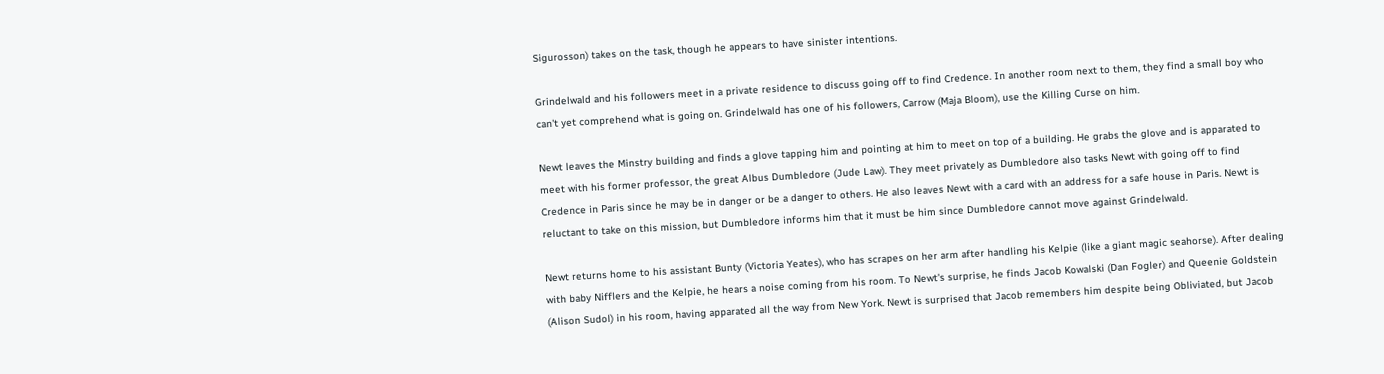Sigurosson) takes on the task, though he appears to have sinister intentions.

Grindelwald and his followers meet in a private residence to discuss going off to find Credence. In another room next to them, they find a small boy who can't yet comprehend what is going on. Grindelwald has one of his followers, Carrow (Maja Bloom), use the Killing Curse on him.

Newt leaves the Minstry building and finds a glove tapping him and pointing at him to meet on top of a building. He grabs the glove and is apparated to meet with his former professor, the great Albus Dumbledore (Jude Law). They meet privately as Dumbledore also tasks Newt with going off to find Credence in Paris since he may be in danger or be a danger to others. He also leaves Newt with a card with an address for a safe house in Paris. Newt is reluctant to take on this mission, but Dumbledore informs him that it must be him since Dumbledore cannot move against Grindelwald.

Newt returns home to his assistant Bunty (Victoria Yeates), who has scrapes on her arm after handling his Kelpie (like a giant magic seahorse). After dealing with baby Nifflers and the Kelpie, he hears a noise coming from his room. To Newt's surprise, he finds Jacob Kowalski (Dan Fogler) and Queenie Goldstein (Alison Sudol) in his room, having apparated all the way from New York. Newt is surprised that Jacob remembers him despite being Obliviated, but Jacob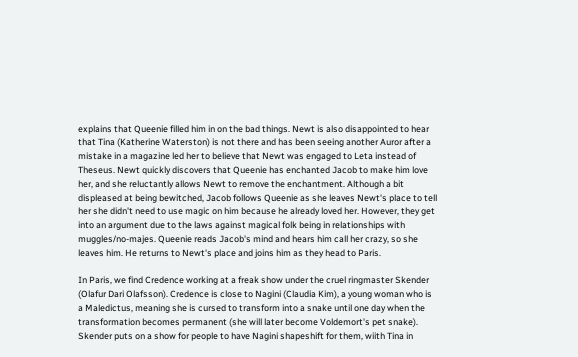explains that Queenie filled him in on the bad things. Newt is also disappointed to hear that Tina (Katherine Waterston) is not there and has been seeing another Auror after a mistake in a magazine led her to believe that Newt was engaged to Leta instead of Theseus. Newt quickly discovers that Queenie has enchanted Jacob to make him love her, and she reluctantly allows Newt to remove the enchantment. Although a bit displeased at being bewitched, Jacob follows Queenie as she leaves Newt's place to tell her she didn't need to use magic on him because he already loved her. However, they get into an argument due to the laws against magical folk being in relationships with muggles/no-majes. Queenie reads Jacob's mind and hears him call her crazy, so she leaves him. He returns to Newt's place and joins him as they head to Paris.

In Paris, we find Credence working at a freak show under the cruel ringmaster Skender (Olafur Dari Olafsson). Credence is close to Nagini (Claudia Kim), a young woman who is a Maledictus, meaning she is cursed to transform into a snake until one day when the transformation becomes permanent (she will later become Voldemort's pet snake). Skender puts on a show for people to have Nagini shapeshift for them, wiith Tina in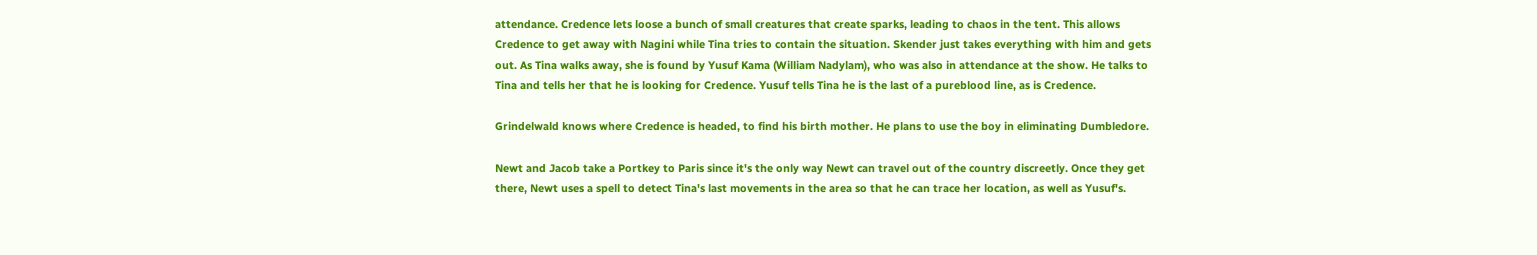attendance. Credence lets loose a bunch of small creatures that create sparks, leading to chaos in the tent. This allows Credence to get away with Nagini while Tina tries to contain the situation. Skender just takes everything with him and gets out. As Tina walks away, she is found by Yusuf Kama (William Nadylam), who was also in attendance at the show. He talks to Tina and tells her that he is looking for Credence. Yusuf tells Tina he is the last of a pureblood line, as is Credence.

Grindelwald knows where Credence is headed, to find his birth mother. He plans to use the boy in eliminating Dumbledore.

Newt and Jacob take a Portkey to Paris since it's the only way Newt can travel out of the country discreetly. Once they get there, Newt uses a spell to detect Tina's last movements in the area so that he can trace her location, as well as Yusuf's.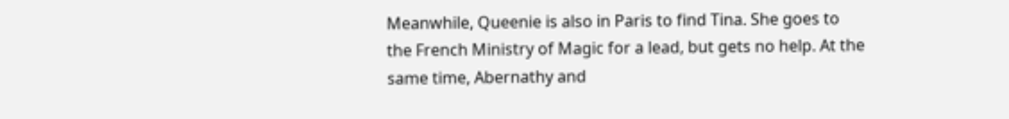Meanwhile, Queenie is also in Paris to find Tina. She goes to the French Ministry of Magic for a lead, but gets no help. At the same time, Abernathy and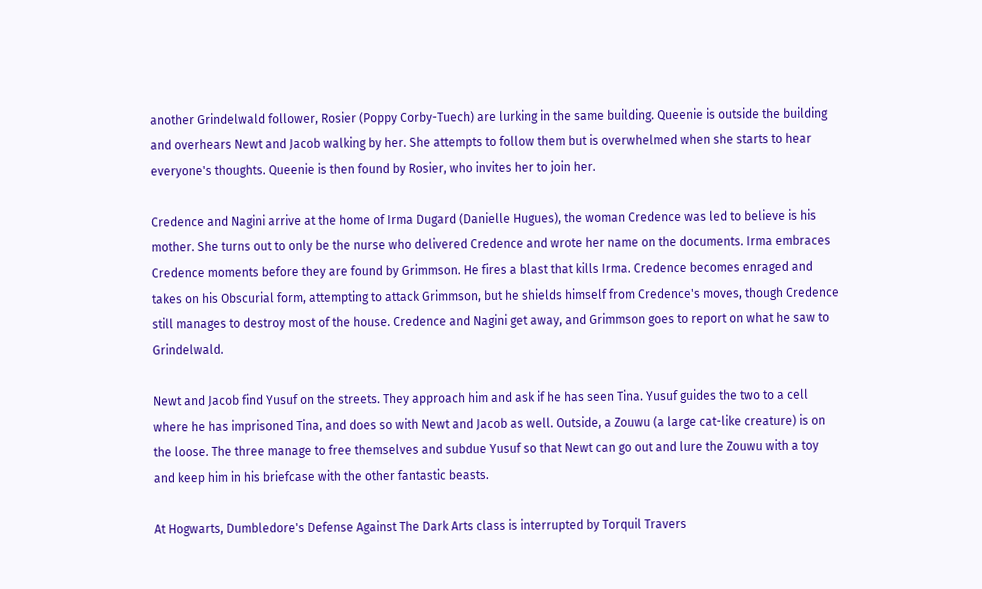another Grindelwald follower, Rosier (Poppy Corby-Tuech) are lurking in the same building. Queenie is outside the building and overhears Newt and Jacob walking by her. She attempts to follow them but is overwhelmed when she starts to hear everyone's thoughts. Queenie is then found by Rosier, who invites her to join her.

Credence and Nagini arrive at the home of Irma Dugard (Danielle Hugues), the woman Credence was led to believe is his mother. She turns out to only be the nurse who delivered Credence and wrote her name on the documents. Irma embraces Credence moments before they are found by Grimmson. He fires a blast that kills Irma. Credence becomes enraged and takes on his Obscurial form, attempting to attack Grimmson, but he shields himself from Credence's moves, though Credence still manages to destroy most of the house. Credence and Nagini get away, and Grimmson goes to report on what he saw to Grindelwald.

Newt and Jacob find Yusuf on the streets. They approach him and ask if he has seen Tina. Yusuf guides the two to a cell where he has imprisoned Tina, and does so with Newt and Jacob as well. Outside, a Zouwu (a large cat-like creature) is on the loose. The three manage to free themselves and subdue Yusuf so that Newt can go out and lure the Zouwu with a toy and keep him in his briefcase with the other fantastic beasts.

At Hogwarts, Dumbledore's Defense Against The Dark Arts class is interrupted by Torquil Travers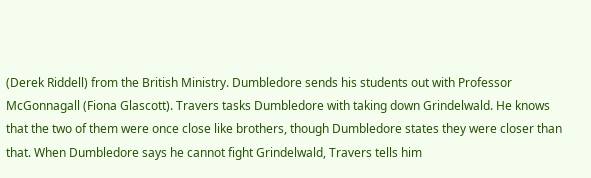(Derek Riddell) from the British Ministry. Dumbledore sends his students out with Professor McGonnagall (Fiona Glascott). Travers tasks Dumbledore with taking down Grindelwald. He knows that the two of them were once close like brothers, though Dumbledore states they were closer than that. When Dumbledore says he cannot fight Grindelwald, Travers tells him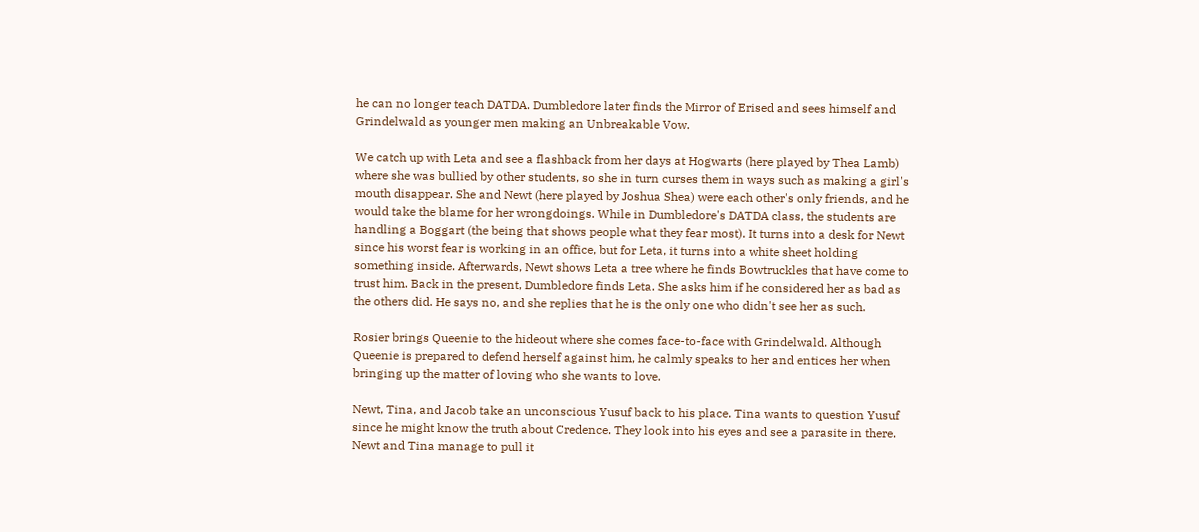he can no longer teach DATDA. Dumbledore later finds the Mirror of Erised and sees himself and Grindelwald as younger men making an Unbreakable Vow.

We catch up with Leta and see a flashback from her days at Hogwarts (here played by Thea Lamb) where she was bullied by other students, so she in turn curses them in ways such as making a girl's mouth disappear. She and Newt (here played by Joshua Shea) were each other's only friends, and he would take the blame for her wrongdoings. While in Dumbledore's DATDA class, the students are handling a Boggart (the being that shows people what they fear most). It turns into a desk for Newt since his worst fear is working in an office, but for Leta, it turns into a white sheet holding something inside. Afterwards, Newt shows Leta a tree where he finds Bowtruckles that have come to trust him. Back in the present, Dumbledore finds Leta. She asks him if he considered her as bad as the others did. He says no, and she replies that he is the only one who didn't see her as such.

Rosier brings Queenie to the hideout where she comes face-to-face with Grindelwald. Although Queenie is prepared to defend herself against him, he calmly speaks to her and entices her when bringing up the matter of loving who she wants to love.

Newt, Tina, and Jacob take an unconscious Yusuf back to his place. Tina wants to question Yusuf since he might know the truth about Credence. They look into his eyes and see a parasite in there. Newt and Tina manage to pull it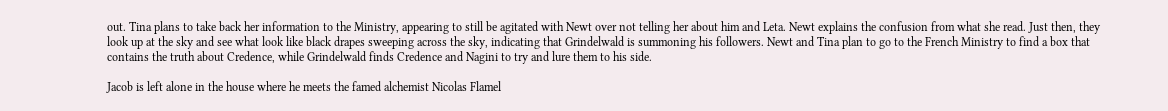out. Tina plans to take back her information to the Ministry, appearing to still be agitated with Newt over not telling her about him and Leta. Newt explains the confusion from what she read. Just then, they look up at the sky and see what look like black drapes sweeping across the sky, indicating that Grindelwald is summoning his followers. Newt and Tina plan to go to the French Ministry to find a box that contains the truth about Credence, while Grindelwald finds Credence and Nagini to try and lure them to his side.

Jacob is left alone in the house where he meets the famed alchemist Nicolas Flamel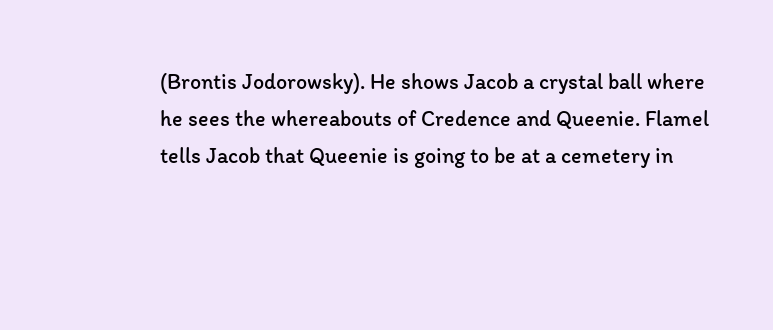(Brontis Jodorowsky). He shows Jacob a crystal ball where he sees the whereabouts of Credence and Queenie. Flamel tells Jacob that Queenie is going to be at a cemetery in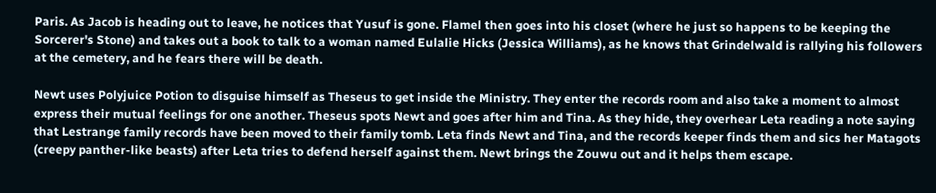Paris. As Jacob is heading out to leave, he notices that Yusuf is gone. Flamel then goes into his closet (where he just so happens to be keeping the Sorcerer's Stone) and takes out a book to talk to a woman named Eulalie Hicks (Jessica Williams), as he knows that Grindelwald is rallying his followers at the cemetery, and he fears there will be death.

Newt uses Polyjuice Potion to disguise himself as Theseus to get inside the Ministry. They enter the records room and also take a moment to almost express their mutual feelings for one another. Theseus spots Newt and goes after him and Tina. As they hide, they overhear Leta reading a note saying that Lestrange family records have been moved to their family tomb. Leta finds Newt and Tina, and the records keeper finds them and sics her Matagots (creepy panther-like beasts) after Leta tries to defend herself against them. Newt brings the Zouwu out and it helps them escape.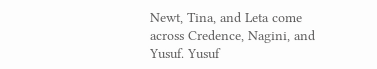Newt, Tina, and Leta come across Credence, Nagini, and Yusuf. Yusuf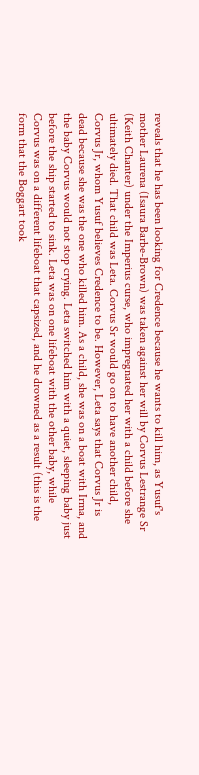reveals that he has been looking for Credence because he wants to kill him, as Yusuf's mother Laurena (Isaura Barbe-Brown) was taken against her will by Corvus Lestrange Sr (Keith Chanter) under the Imperius curse, who impregnated her with a child before she ultimately died. That child was Leta. Corvus Sr would go on to have another child, Corvus Jr, whom Yusuf believes Credence to be. However, Leta says that Corvus Jr is dead because she was the one who killed him. As a child, she was on a boat with Irma, and the baby Corvus would not stop crying. Leta switched him with a quiet, sleeping baby just before the ship started to sink. Leta was on one lifeboat with the other baby, while Corvus was on a different lifeboat that capsized, and he drowned as a result (this is the form that the Boggart took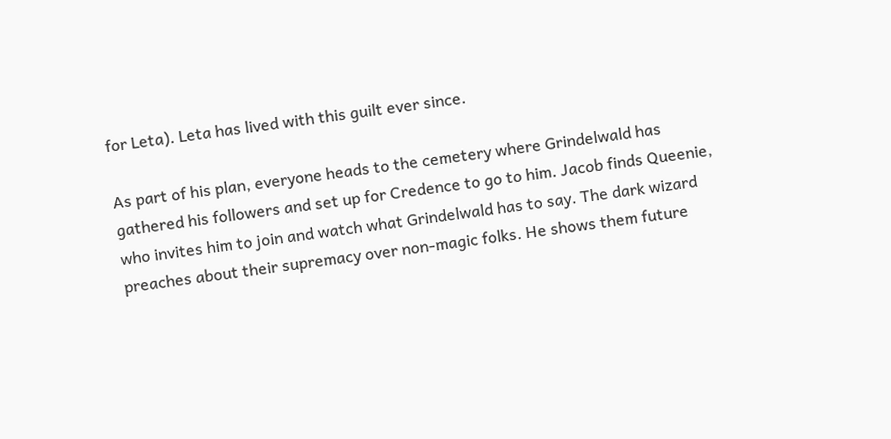for Leta). Leta has lived with this guilt ever since.

As part of his plan, everyone heads to the cemetery where Grindelwald has gathered his followers and set up for Credence to go to him. Jacob finds Queenie, who invites him to join and watch what Grindelwald has to say. The dark wizard preaches about their supremacy over non-magic folks. He shows them future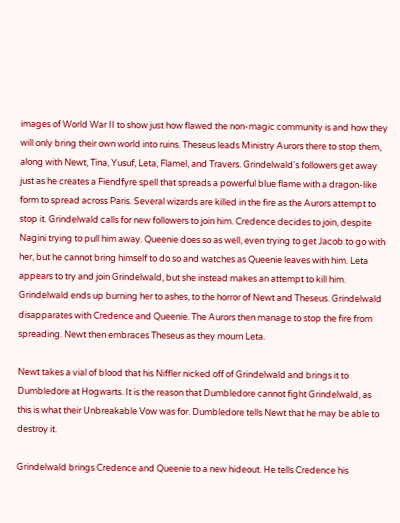images of World War II to show just how flawed the non-magic community is and how they will only bring their own world into ruins. Theseus leads Ministry Aurors there to stop them, along with Newt, Tina, Yusuf, Leta, Flamel, and Travers. Grindelwald's followers get away just as he creates a Fiendfyre spell that spreads a powerful blue flame with a dragon-like form to spread across Paris. Several wizards are killed in the fire as the Aurors attempt to stop it. Grindelwald calls for new followers to join him. Credence decides to join, despite Nagini trying to pull him away. Queenie does so as well, even trying to get Jacob to go with her, but he cannot bring himself to do so and watches as Queenie leaves with him. Leta appears to try and join Grindelwald, but she instead makes an attempt to kill him. Grindelwald ends up burning her to ashes, to the horror of Newt and Theseus. Grindelwald disapparates with Credence and Queenie. The Aurors then manage to stop the fire from spreading. Newt then embraces Theseus as they mourn Leta.

Newt takes a vial of blood that his Niffler nicked off of Grindelwald and brings it to Dumbledore at Hogwarts. It is the reason that Dumbledore cannot fight Grindelwald, as this is what their Unbreakable Vow was for. Dumbledore tells Newt that he may be able to destroy it.

Grindelwald brings Credence and Queenie to a new hideout. He tells Credence his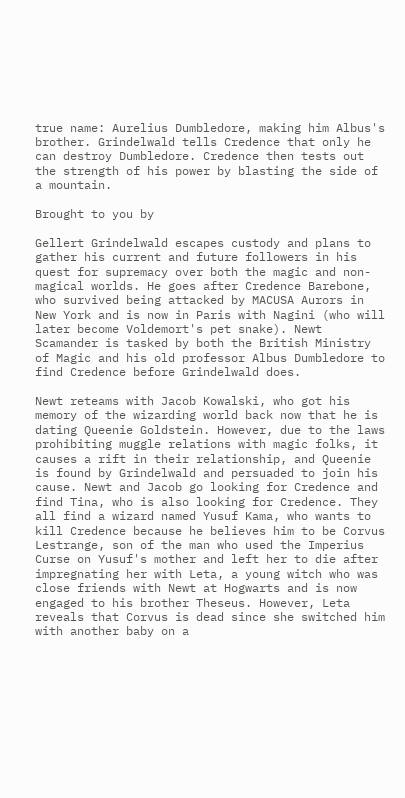true name: Aurelius Dumbledore, making him Albus's brother. Grindelwald tells Credence that only he can destroy Dumbledore. Credence then tests out the strength of his power by blasting the side of a mountain.

Brought to you by

Gellert Grindelwald escapes custody and plans to gather his current and future followers in his quest for supremacy over both the magic and non-magical worlds. He goes after Credence Barebone, who survived being attacked by MACUSA Aurors in New York and is now in Paris with Nagini (who will later become Voldemort's pet snake). Newt Scamander is tasked by both the British Ministry of Magic and his old professor Albus Dumbledore to find Credence before Grindelwald does.

Newt reteams with Jacob Kowalski, who got his memory of the wizarding world back now that he is dating Queenie Goldstein. However, due to the laws prohibiting muggle relations with magic folks, it causes a rift in their relationship, and Queenie is found by Grindelwald and persuaded to join his cause. Newt and Jacob go looking for Credence and find Tina, who is also looking for Credence. They all find a wizard named Yusuf Kama, who wants to kill Credence because he believes him to be Corvus Lestrange, son of the man who used the Imperius Curse on Yusuf's mother and left her to die after impregnating her with Leta, a young witch who was close friends with Newt at Hogwarts and is now engaged to his brother Theseus. However, Leta reveals that Corvus is dead since she switched him with another baby on a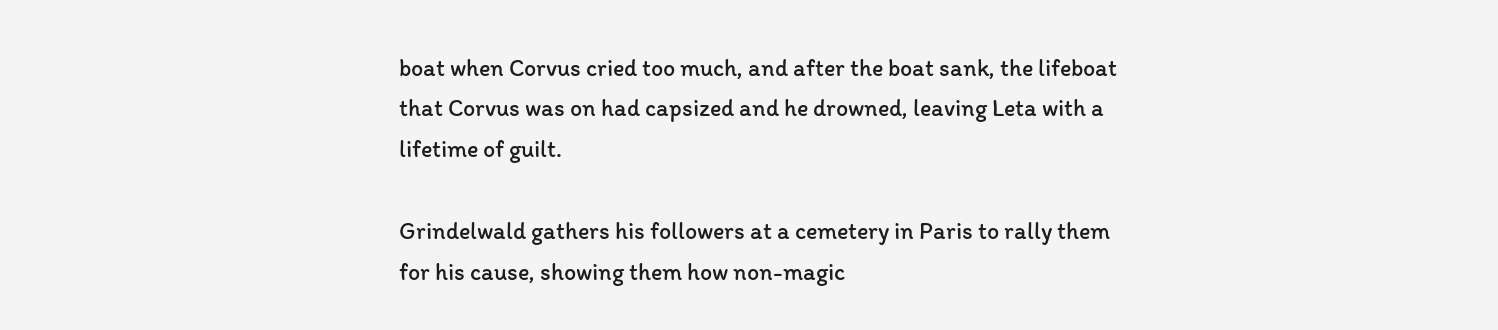boat when Corvus cried too much, and after the boat sank, the lifeboat that Corvus was on had capsized and he drowned, leaving Leta with a lifetime of guilt.

Grindelwald gathers his followers at a cemetery in Paris to rally them for his cause, showing them how non-magic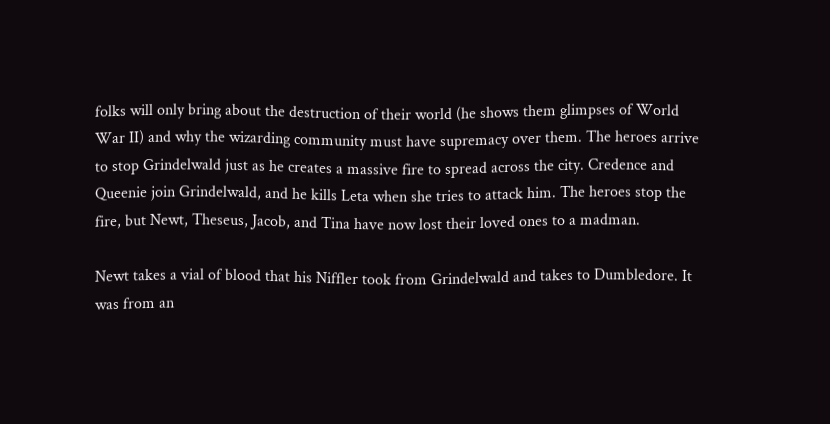folks will only bring about the destruction of their world (he shows them glimpses of World War II) and why the wizarding community must have supremacy over them. The heroes arrive to stop Grindelwald just as he creates a massive fire to spread across the city. Credence and Queenie join Grindelwald, and he kills Leta when she tries to attack him. The heroes stop the fire, but Newt, Theseus, Jacob, and Tina have now lost their loved ones to a madman.

Newt takes a vial of blood that his Niffler took from Grindelwald and takes to Dumbledore. It was from an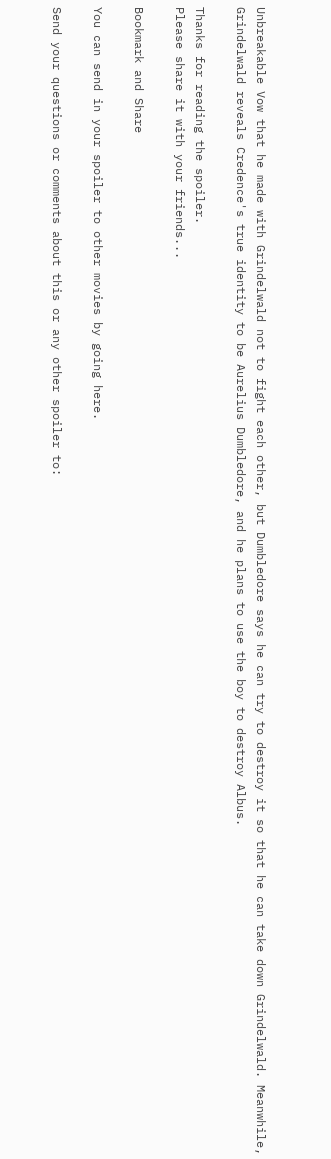Unbreakable Vow that he made with Grindelwald not to fight each other, but Dumbledore says he can try to destroy it so that he can take down Grindelwald. Meanwhile, Grindelwald reveals Credence's true identity to be Aurelius Dumbledore, and he plans to use the boy to destroy Albus.

Thanks for reading the spoiler.
Please share it with your friends...

Bookmark and Share

You can send in your spoiler to other movies by going here.

Send your questions or comments about this or any other spoiler to: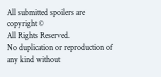All submitted spoilers are copyright ©
All Rights Reserved.
No duplication or reproduction of any kind without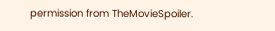permission from TheMovieSpoiler.